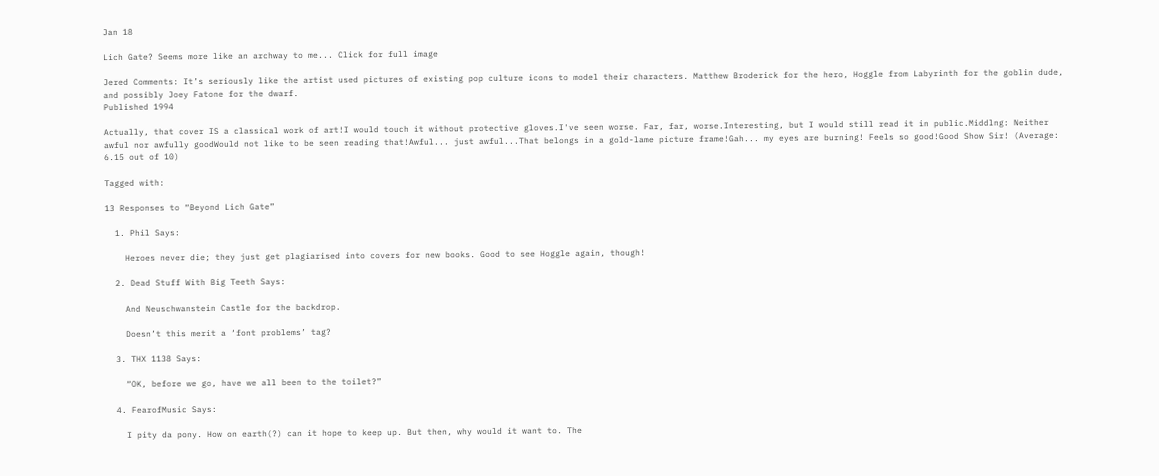Jan 18

Lich Gate? Seems more like an archway to me... Click for full image

Jered Comments: It’s seriously like the artist used pictures of existing pop culture icons to model their characters. Matthew Broderick for the hero, Hoggle from Labyrinth for the goblin dude, and possibly Joey Fatone for the dwarf.
Published 1994

Actually, that cover IS a classical work of art!I would touch it without protective gloves.I've seen worse. Far, far, worse.Interesting, but I would still read it in public.Middlng: Neither awful nor awfully goodWould not like to be seen reading that!Awful... just awful...That belongs in a gold-lame picture frame!Gah... my eyes are burning! Feels so good!Good Show Sir! (Average: 6.15 out of 10)

Tagged with:

13 Responses to “Beyond Lich Gate”

  1. Phil Says:

    Heroes never die; they just get plagiarised into covers for new books. Good to see Hoggle again, though!

  2. Dead Stuff With Big Teeth Says:

    And Neuschwanstein Castle for the backdrop.

    Doesn’t this merit a ‘font problems’ tag?

  3. THX 1138 Says:

    “OK, before we go, have we all been to the toilet?”

  4. FearofMusic Says:

    I pity da pony. How on earth(?) can it hope to keep up. But then, why would it want to. The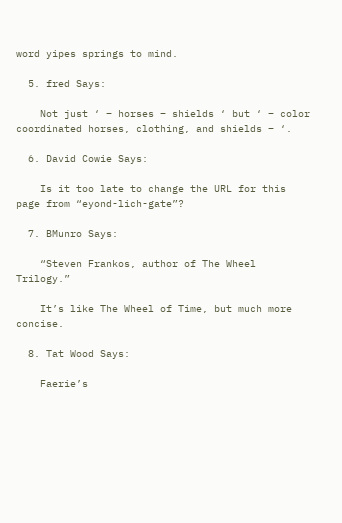word yipes springs to mind.

  5. fred Says:

    Not just ‘ – horses – shields ‘ but ‘ – color coordinated horses, clothing, and shields – ‘.

  6. David Cowie Says:

    Is it too late to change the URL for this page from “eyond-lich-gate”?

  7. BMunro Says:

    “Steven Frankos, author of The Wheel Trilogy.”

    It’s like The Wheel of Time, but much more concise.

  8. Tat Wood Says:

    Faerie’s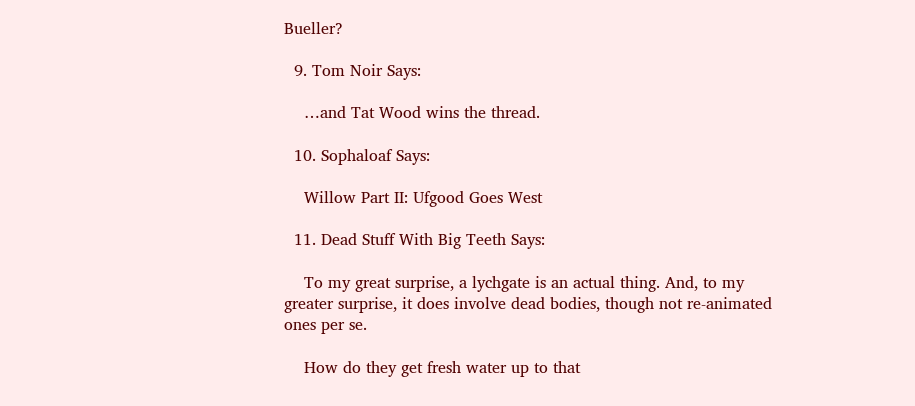Bueller?

  9. Tom Noir Says:

    …and Tat Wood wins the thread.

  10. Sophaloaf Says:

    Willow Part II: Ufgood Goes West

  11. Dead Stuff With Big Teeth Says:

    To my great surprise, a lychgate is an actual thing. And, to my greater surprise, it does involve dead bodies, though not re-animated ones per se.

    How do they get fresh water up to that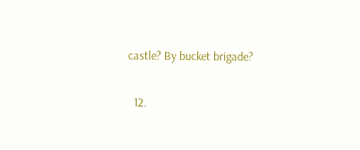castle? By bucket brigade?

  12.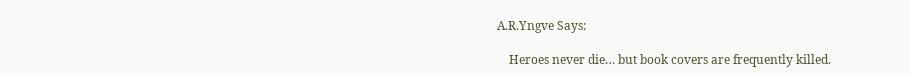A.R.Yngve Says:

    Heroes never die… but book covers are frequently killed.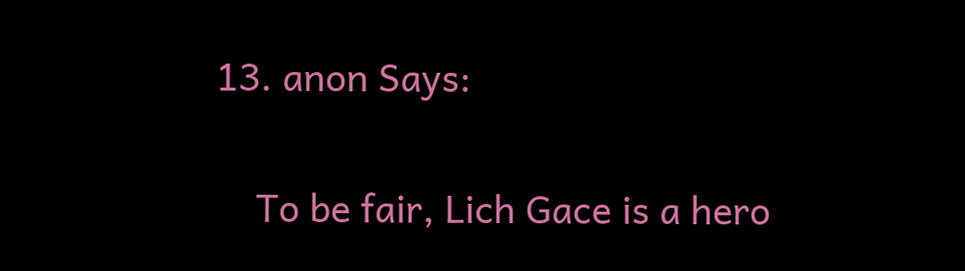13. anon Says:

    To be fair, Lich Gace is a hero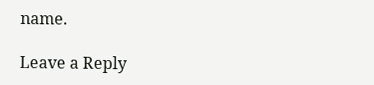name.

Leave a Reply